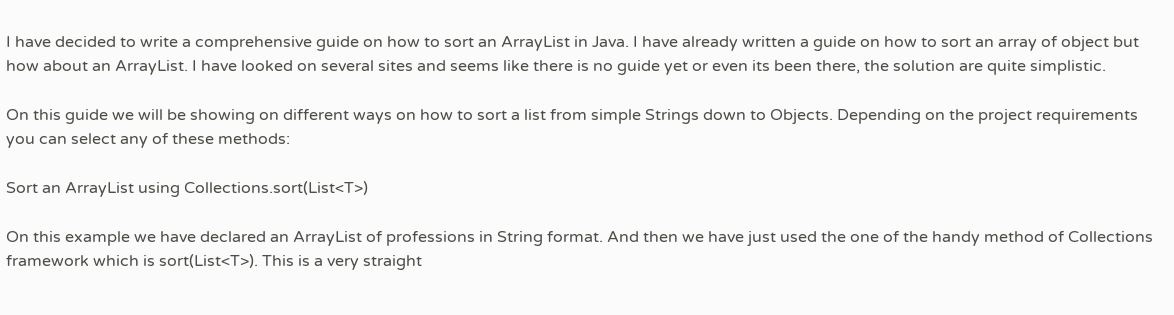I have decided to write a comprehensive guide on how to sort an ArrayList in Java. I have already written a guide on how to sort an array of object but how about an ArrayList. I have looked on several sites and seems like there is no guide yet or even its been there, the solution are quite simplistic.

On this guide we will be showing on different ways on how to sort a list from simple Strings down to Objects. Depending on the project requirements you can select any of these methods:

Sort an ArrayList using Collections.sort(List<T>)

On this example we have declared an ArrayList of professions in String format. And then we have just used the one of the handy method of Collections framework which is sort(List<T>). This is a very straight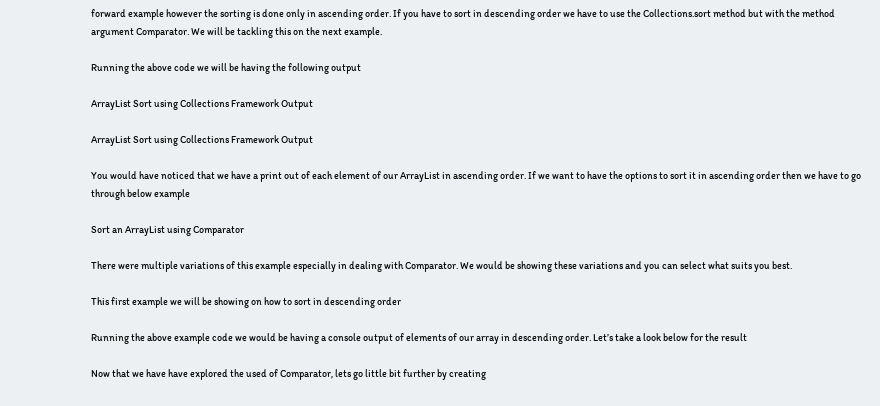forward example however the sorting is done only in ascending order. If you have to sort in descending order we have to use the Collections.sort method but with the method argument Comparator. We will be tackling this on the next example.

Running the above code we will be having the following output

ArrayList Sort using Collections Framework Output

ArrayList Sort using Collections Framework Output

You would have noticed that we have a print out of each element of our ArrayList in ascending order. If we want to have the options to sort it in ascending order then we have to go through below example

Sort an ArrayList using Comparator

There were multiple variations of this example especially in dealing with Comparator. We would be showing these variations and you can select what suits you best.

This first example we will be showing on how to sort in descending order

Running the above example code we would be having a console output of elements of our array in descending order. Let’s take a look below for the result

Now that we have have explored the used of Comparator, lets go little bit further by creating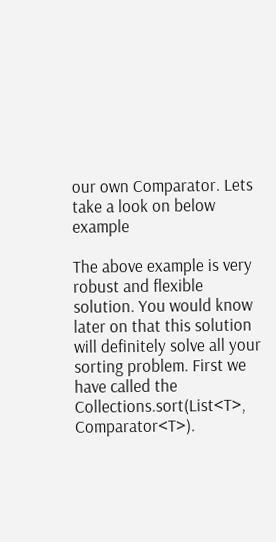our own Comparator. Lets take a look on below example

The above example is very robust and flexible solution. You would know later on that this solution will definitely solve all your sorting problem. First we have called the Collections.sort(List<T>, Comparator<T>).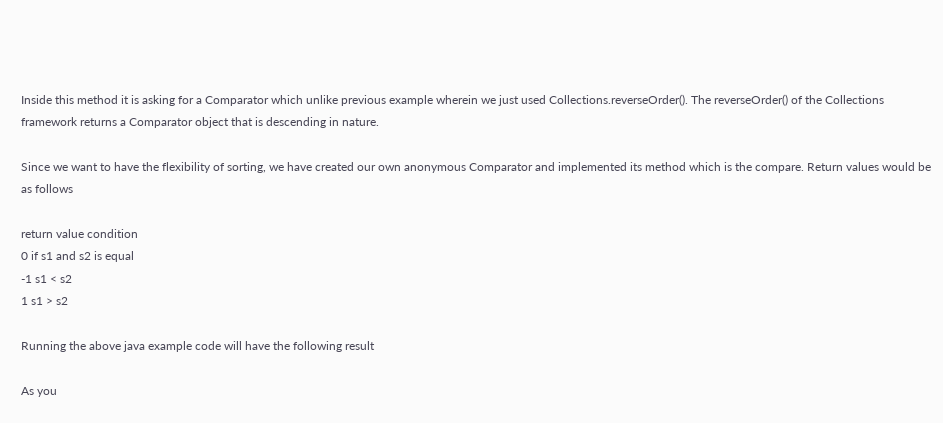Inside this method it is asking for a Comparator which unlike previous example wherein we just used Collections.reverseOrder(). The reverseOrder() of the Collections framework returns a Comparator object that is descending in nature.

Since we want to have the flexibility of sorting, we have created our own anonymous Comparator and implemented its method which is the compare. Return values would be as follows

return value condition
0 if s1 and s2 is equal
-1 s1 < s2
1 s1 > s2

Running the above java example code will have the following result

As you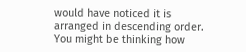would have noticed it is arranged in descending order. You might be thinking how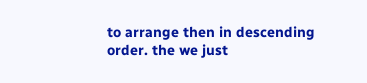to arrange then in descending order. the we just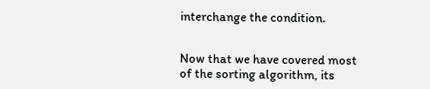interchange the condition.


Now that we have covered most of the sorting algorithm, its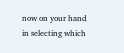now on your hand in selecting which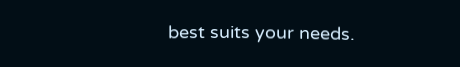best suits your needs.